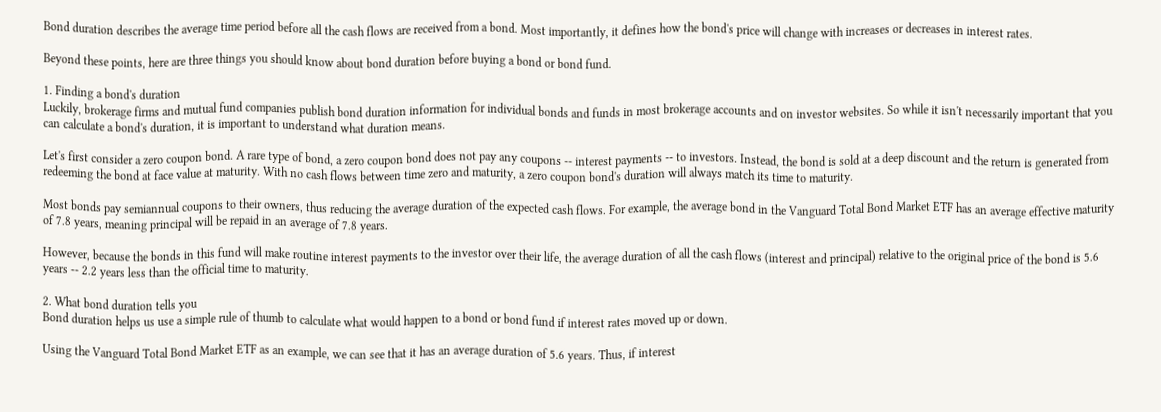Bond duration describes the average time period before all the cash flows are received from a bond. Most importantly, it defines how the bond's price will change with increases or decreases in interest rates.

Beyond these points, here are three things you should know about bond duration before buying a bond or bond fund.

1. Finding a bond's duration
Luckily, brokerage firms and mutual fund companies publish bond duration information for individual bonds and funds in most brokerage accounts and on investor websites. So while it isn't necessarily important that you can calculate a bond's duration, it is important to understand what duration means.

Let's first consider a zero coupon bond. A rare type of bond, a zero coupon bond does not pay any coupons -- interest payments -- to investors. Instead, the bond is sold at a deep discount and the return is generated from redeeming the bond at face value at maturity. With no cash flows between time zero and maturity, a zero coupon bond's duration will always match its time to maturity.

Most bonds pay semiannual coupons to their owners, thus reducing the average duration of the expected cash flows. For example, the average bond in the Vanguard Total Bond Market ETF has an average effective maturity of 7.8 years, meaning principal will be repaid in an average of 7.8 years.

However, because the bonds in this fund will make routine interest payments to the investor over their life, the average duration of all the cash flows (interest and principal) relative to the original price of the bond is 5.6 years -- 2.2 years less than the official time to maturity.

2. What bond duration tells you
Bond duration helps us use a simple rule of thumb to calculate what would happen to a bond or bond fund if interest rates moved up or down.

Using the Vanguard Total Bond Market ETF as an example, we can see that it has an average duration of 5.6 years. Thus, if interest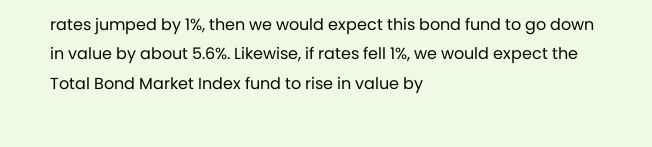rates jumped by 1%, then we would expect this bond fund to go down in value by about 5.6%. Likewise, if rates fell 1%, we would expect the Total Bond Market Index fund to rise in value by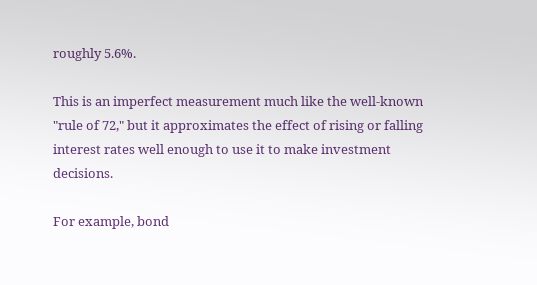roughly 5.6%.

This is an imperfect measurement much like the well-known "rule of 72," but it approximates the effect of rising or falling interest rates well enough to use it to make investment decisions.

For example, bond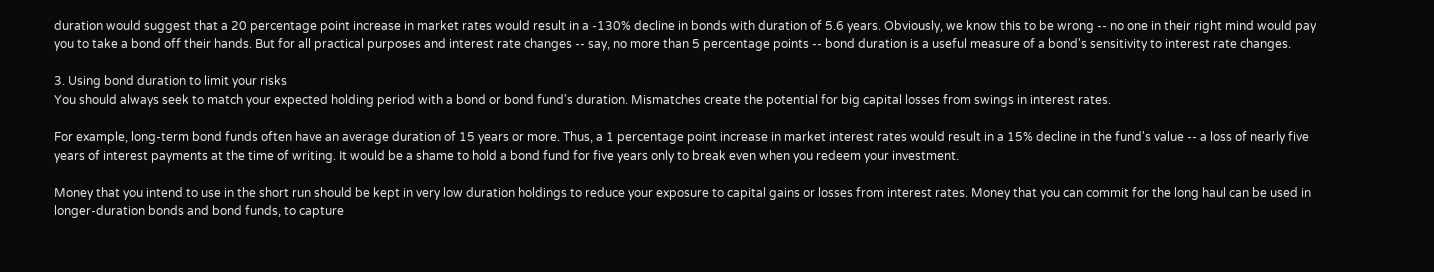duration would suggest that a 20 percentage point increase in market rates would result in a -130% decline in bonds with duration of 5.6 years. Obviously, we know this to be wrong -- no one in their right mind would pay you to take a bond off their hands. But for all practical purposes and interest rate changes -- say, no more than 5 percentage points -- bond duration is a useful measure of a bond's sensitivity to interest rate changes.

3. Using bond duration to limit your risks
You should always seek to match your expected holding period with a bond or bond fund's duration. Mismatches create the potential for big capital losses from swings in interest rates.

For example, long-term bond funds often have an average duration of 15 years or more. Thus, a 1 percentage point increase in market interest rates would result in a 15% decline in the fund's value -- a loss of nearly five years of interest payments at the time of writing. It would be a shame to hold a bond fund for five years only to break even when you redeem your investment.

Money that you intend to use in the short run should be kept in very low duration holdings to reduce your exposure to capital gains or losses from interest rates. Money that you can commit for the long haul can be used in longer-duration bonds and bond funds, to capture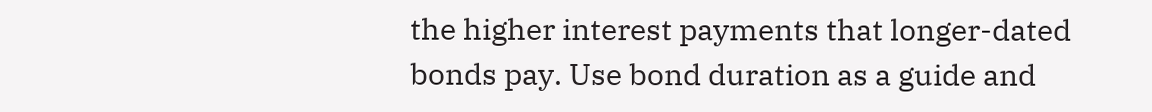the higher interest payments that longer-dated bonds pay. Use bond duration as a guide and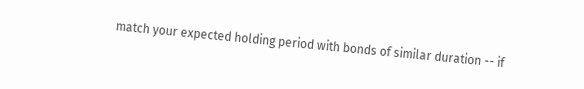match your expected holding period with bonds of similar duration -- if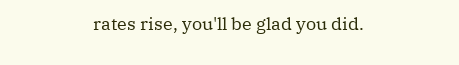rates rise, you'll be glad you did.